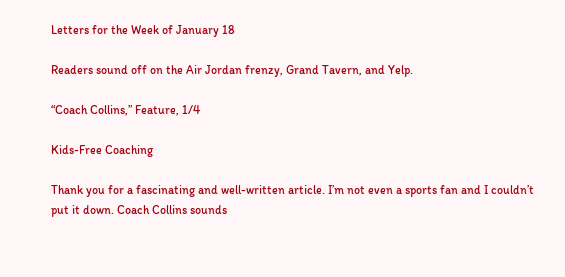Letters for the Week of January 18

Readers sound off on the Air Jordan frenzy, Grand Tavern, and Yelp.

“Coach Collins,” Feature, 1/4

Kids-Free Coaching

Thank you for a fascinating and well-written article. I’m not even a sports fan and I couldn’t put it down. Coach Collins sounds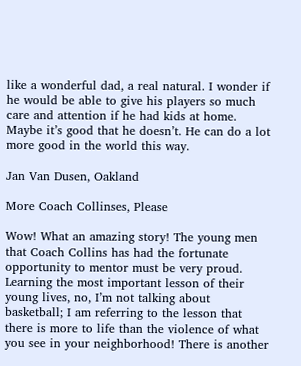like a wonderful dad, a real natural. I wonder if he would be able to give his players so much care and attention if he had kids at home. Maybe it’s good that he doesn’t. He can do a lot more good in the world this way.

Jan Van Dusen, Oakland

More Coach Collinses, Please

Wow! What an amazing story! The young men that Coach Collins has had the fortunate opportunity to mentor must be very proud. Learning the most important lesson of their young lives, no, I’m not talking about basketball; I am referring to the lesson that there is more to life than the violence of what you see in your neighborhood! There is another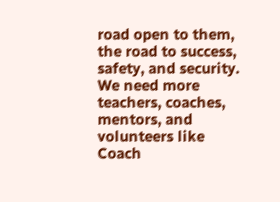road open to them, the road to success, safety, and security. We need more teachers, coaches, mentors, and volunteers like Coach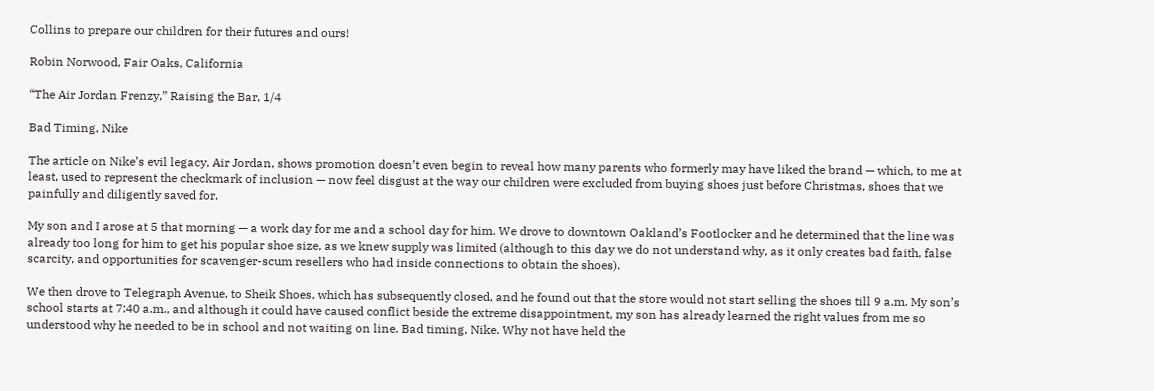Collins to prepare our children for their futures and ours!

Robin Norwood, Fair Oaks, California

“The Air Jordan Frenzy,” Raising the Bar, 1/4

Bad Timing, Nike

The article on Nike’s evil legacy, Air Jordan, shows promotion doesn’t even begin to reveal how many parents who formerly may have liked the brand — which, to me at least, used to represent the checkmark of inclusion — now feel disgust at the way our children were excluded from buying shoes just before Christmas, shoes that we painfully and diligently saved for.

My son and I arose at 5 that morning — a work day for me and a school day for him. We drove to downtown Oakland’s Footlocker and he determined that the line was already too long for him to get his popular shoe size, as we knew supply was limited (although to this day we do not understand why, as it only creates bad faith, false scarcity, and opportunities for scavenger-scum resellers who had inside connections to obtain the shoes).

We then drove to Telegraph Avenue, to Sheik Shoes, which has subsequently closed, and he found out that the store would not start selling the shoes till 9 a.m. My son’s school starts at 7:40 a.m., and although it could have caused conflict beside the extreme disappointment, my son has already learned the right values from me so understood why he needed to be in school and not waiting on line. Bad timing, Nike. Why not have held the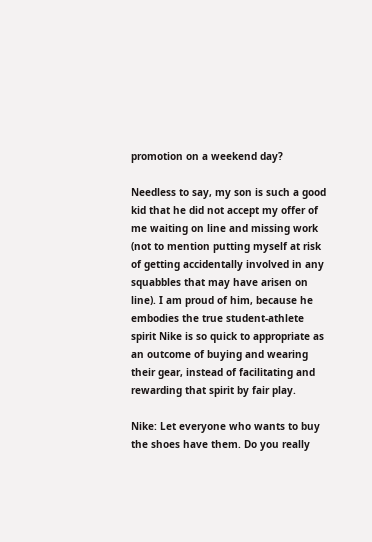promotion on a weekend day?

Needless to say, my son is such a good kid that he did not accept my offer of me waiting on line and missing work (not to mention putting myself at risk of getting accidentally involved in any squabbles that may have arisen on line). I am proud of him, because he embodies the true student-athlete spirit Nike is so quick to appropriate as an outcome of buying and wearing their gear, instead of facilitating and rewarding that spirit by fair play.

Nike: Let everyone who wants to buy the shoes have them. Do you really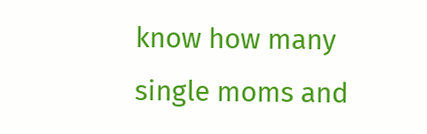know how many single moms and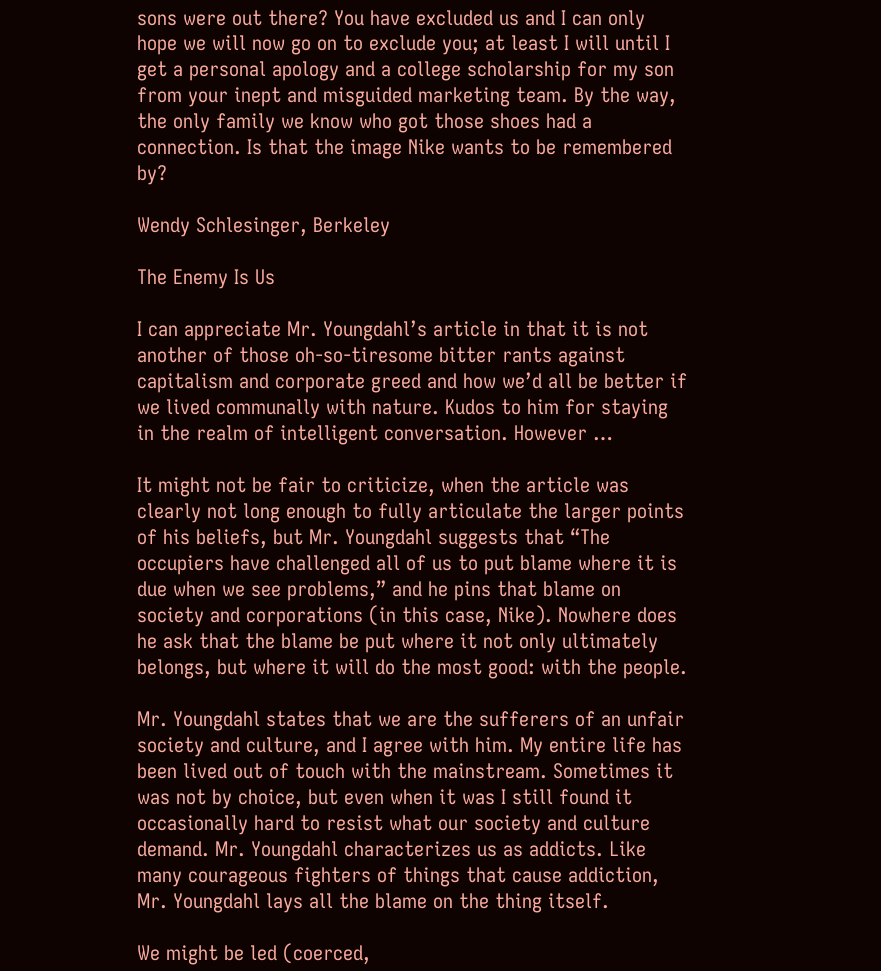sons were out there? You have excluded us and I can only hope we will now go on to exclude you; at least I will until I get a personal apology and a college scholarship for my son from your inept and misguided marketing team. By the way, the only family we know who got those shoes had a connection. Is that the image Nike wants to be remembered by?

Wendy Schlesinger, Berkeley

The Enemy Is Us

I can appreciate Mr. Youngdahl’s article in that it is not another of those oh-so-tiresome bitter rants against capitalism and corporate greed and how we’d all be better if we lived communally with nature. Kudos to him for staying in the realm of intelligent conversation. However …

It might not be fair to criticize, when the article was clearly not long enough to fully articulate the larger points of his beliefs, but Mr. Youngdahl suggests that “The occupiers have challenged all of us to put blame where it is due when we see problems,” and he pins that blame on society and corporations (in this case, Nike). Nowhere does he ask that the blame be put where it not only ultimately belongs, but where it will do the most good: with the people.

Mr. Youngdahl states that we are the sufferers of an unfair society and culture, and I agree with him. My entire life has been lived out of touch with the mainstream. Sometimes it was not by choice, but even when it was I still found it occasionally hard to resist what our society and culture demand. Mr. Youngdahl characterizes us as addicts. Like many courageous fighters of things that cause addiction, Mr. Youngdahl lays all the blame on the thing itself.

We might be led (coerced,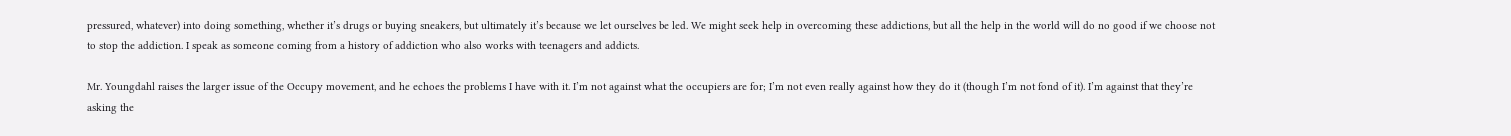pressured, whatever) into doing something, whether it’s drugs or buying sneakers, but ultimately it’s because we let ourselves be led. We might seek help in overcoming these addictions, but all the help in the world will do no good if we choose not to stop the addiction. I speak as someone coming from a history of addiction who also works with teenagers and addicts.

Mr. Youngdahl raises the larger issue of the Occupy movement, and he echoes the problems I have with it. I’m not against what the occupiers are for; I’m not even really against how they do it (though I’m not fond of it). I’m against that they’re asking the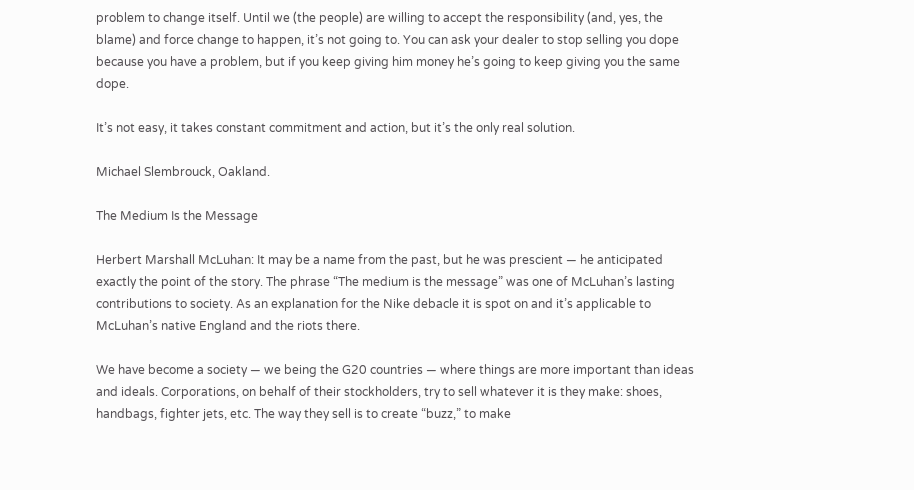problem to change itself. Until we (the people) are willing to accept the responsibility (and, yes, the blame) and force change to happen, it’s not going to. You can ask your dealer to stop selling you dope because you have a problem, but if you keep giving him money he’s going to keep giving you the same dope.

It’s not easy, it takes constant commitment and action, but it’s the only real solution.

Michael Slembrouck, Oakland.

The Medium Is the Message

Herbert Marshall McLuhan: It may be a name from the past, but he was prescient — he anticipated exactly the point of the story. The phrase “The medium is the message” was one of McLuhan’s lasting contributions to society. As an explanation for the Nike debacle it is spot on and it’s applicable to McLuhan’s native England and the riots there.

We have become a society — we being the G20 countries — where things are more important than ideas and ideals. Corporations, on behalf of their stockholders, try to sell whatever it is they make: shoes, handbags, fighter jets, etc. The way they sell is to create “buzz,” to make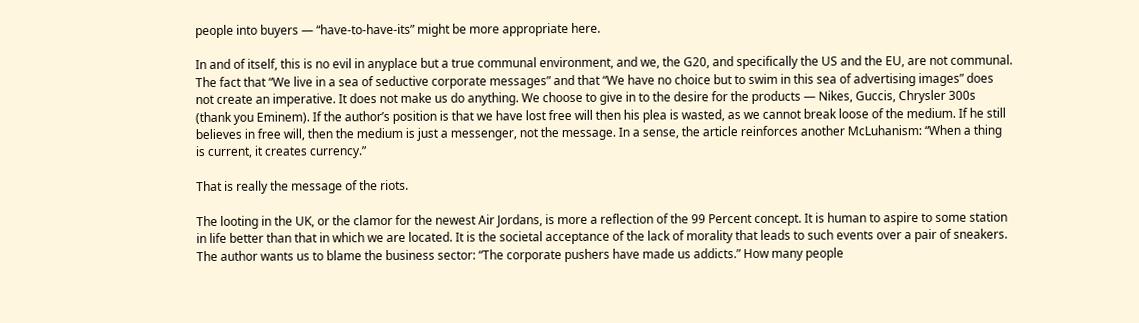people into buyers — “have-to-have-its” might be more appropriate here.

In and of itself, this is no evil in anyplace but a true communal environment, and we, the G20, and specifically the US and the EU, are not communal. The fact that “We live in a sea of seductive corporate messages” and that “We have no choice but to swim in this sea of advertising images” does not create an imperative. It does not make us do anything. We choose to give in to the desire for the products — Nikes, Guccis, Chrysler 300s (thank you Eminem). If the author’s position is that we have lost free will then his plea is wasted, as we cannot break loose of the medium. If he still believes in free will, then the medium is just a messenger, not the message. In a sense, the article reinforces another McLuhanism: “When a thing is current, it creates currency.”

That is really the message of the riots.

The looting in the UK, or the clamor for the newest Air Jordans, is more a reflection of the 99 Percent concept. It is human to aspire to some station in life better than that in which we are located. It is the societal acceptance of the lack of morality that leads to such events over a pair of sneakers. The author wants us to blame the business sector: “The corporate pushers have made us addicts.” How many people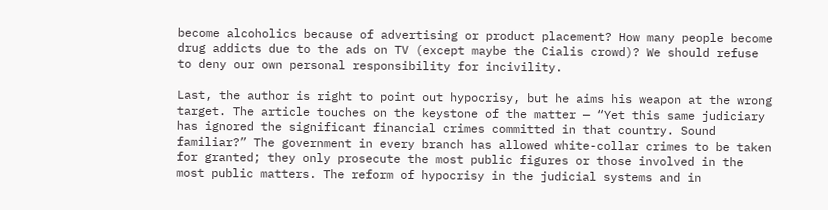become alcoholics because of advertising or product placement? How many people become drug addicts due to the ads on TV (except maybe the Cialis crowd)? We should refuse to deny our own personal responsibility for incivility.

Last, the author is right to point out hypocrisy, but he aims his weapon at the wrong target. The article touches on the keystone of the matter — “Yet this same judiciary has ignored the significant financial crimes committed in that country. Sound familiar?” The government in every branch has allowed white-collar crimes to be taken for granted; they only prosecute the most public figures or those involved in the most public matters. The reform of hypocrisy in the judicial systems and in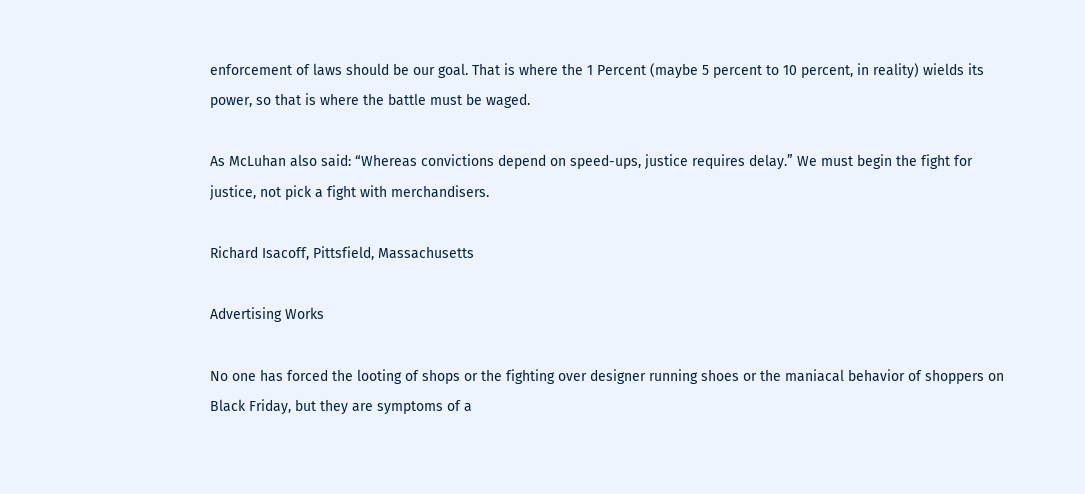enforcement of laws should be our goal. That is where the 1 Percent (maybe 5 percent to 10 percent, in reality) wields its power, so that is where the battle must be waged.

As McLuhan also said: “Whereas convictions depend on speed-ups, justice requires delay.” We must begin the fight for justice, not pick a fight with merchandisers.

Richard Isacoff, Pittsfield, Massachusetts

Advertising Works

No one has forced the looting of shops or the fighting over designer running shoes or the maniacal behavior of shoppers on Black Friday, but they are symptoms of a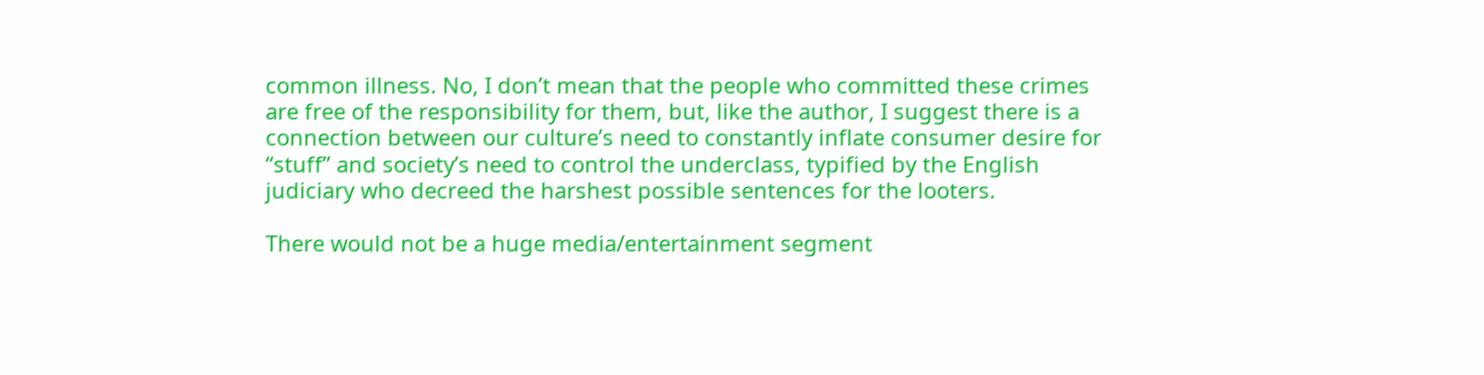common illness. No, I don’t mean that the people who committed these crimes are free of the responsibility for them, but, like the author, I suggest there is a connection between our culture’s need to constantly inflate consumer desire for “stuff” and society’s need to control the underclass, typified by the English judiciary who decreed the harshest possible sentences for the looters.

There would not be a huge media/entertainment segment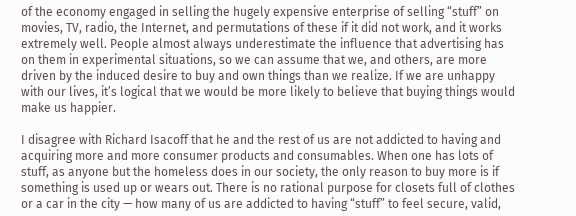of the economy engaged in selling the hugely expensive enterprise of selling “stuff” on movies, TV, radio, the Internet, and permutations of these if it did not work, and it works extremely well. People almost always underestimate the influence that advertising has on them in experimental situations, so we can assume that we, and others, are more driven by the induced desire to buy and own things than we realize. If we are unhappy with our lives, it’s logical that we would be more likely to believe that buying things would make us happier.

I disagree with Richard Isacoff that he and the rest of us are not addicted to having and acquiring more and more consumer products and consumables. When one has lots of stuff, as anyone but the homeless does in our society, the only reason to buy more is if something is used up or wears out. There is no rational purpose for closets full of clothes or a car in the city — how many of us are addicted to having “stuff” to feel secure, valid,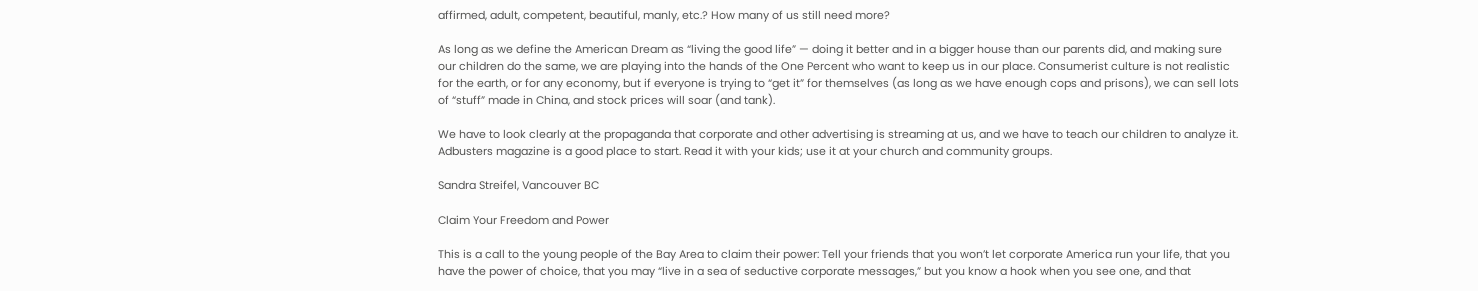affirmed, adult, competent, beautiful, manly, etc.? How many of us still need more?

As long as we define the American Dream as “living the good life” — doing it better and in a bigger house than our parents did, and making sure our children do the same, we are playing into the hands of the One Percent who want to keep us in our place. Consumerist culture is not realistic for the earth, or for any economy, but if everyone is trying to “get it” for themselves (as long as we have enough cops and prisons), we can sell lots of “stuff” made in China, and stock prices will soar (and tank).

We have to look clearly at the propaganda that corporate and other advertising is streaming at us, and we have to teach our children to analyze it. Adbusters magazine is a good place to start. Read it with your kids; use it at your church and community groups.

Sandra Streifel, Vancouver BC

Claim Your Freedom and Power

This is a call to the young people of the Bay Area to claim their power: Tell your friends that you won’t let corporate America run your life, that you have the power of choice, that you may “live in a sea of seductive corporate messages,” but you know a hook when you see one, and that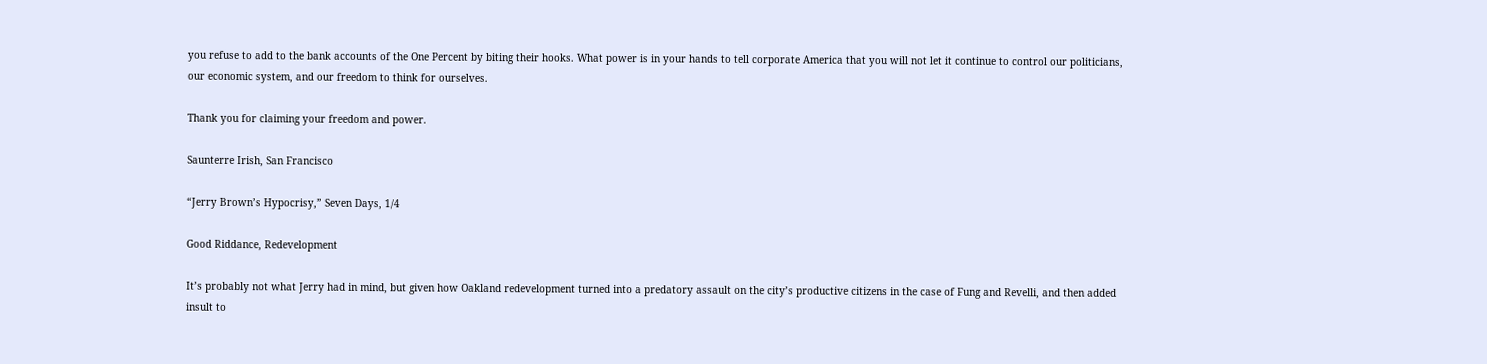you refuse to add to the bank accounts of the One Percent by biting their hooks. What power is in your hands to tell corporate America that you will not let it continue to control our politicians, our economic system, and our freedom to think for ourselves.

Thank you for claiming your freedom and power.

Saunterre Irish, San Francisco

“Jerry Brown’s Hypocrisy,” Seven Days, 1/4

Good Riddance, Redevelopment

It’s probably not what Jerry had in mind, but given how Oakland redevelopment turned into a predatory assault on the city’s productive citizens in the case of Fung and Revelli, and then added insult to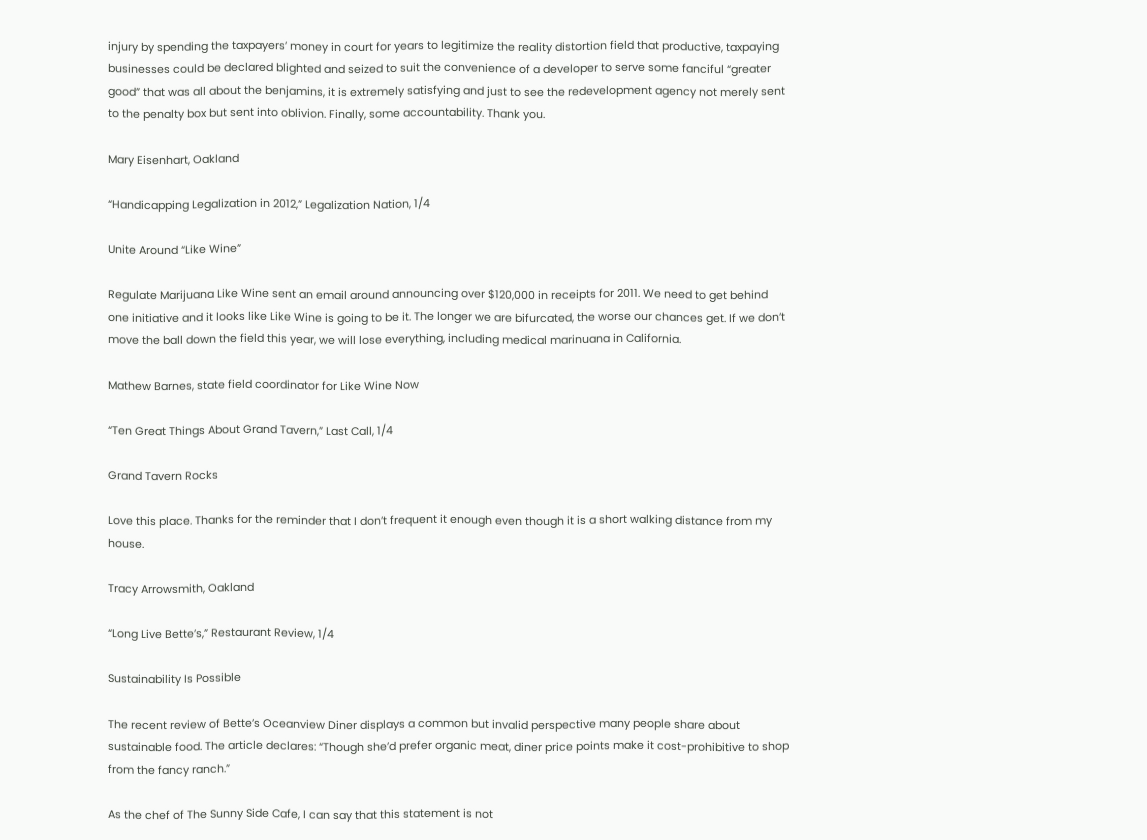injury by spending the taxpayers’ money in court for years to legitimize the reality distortion field that productive, taxpaying businesses could be declared blighted and seized to suit the convenience of a developer to serve some fanciful “greater good” that was all about the benjamins, it is extremely satisfying and just to see the redevelopment agency not merely sent to the penalty box but sent into oblivion. Finally, some accountability. Thank you.

Mary Eisenhart, Oakland

“Handicapping Legalization in 2012,” Legalization Nation, 1/4

Unite Around “Like Wine”

Regulate Marijuana Like Wine sent an email around announcing over $120,000 in receipts for 2011. We need to get behind one initiative and it looks like Like Wine is going to be it. The longer we are bifurcated, the worse our chances get. If we don’t move the ball down the field this year, we will lose everything, including medical marinuana in California.

Mathew Barnes, state field coordinator for Like Wine Now

“Ten Great Things About Grand Tavern,” Last Call, 1/4

Grand Tavern Rocks

Love this place. Thanks for the reminder that I don’t frequent it enough even though it is a short walking distance from my house.

Tracy Arrowsmith, Oakland

“Long Live Bette’s,” Restaurant Review, 1/4

Sustainability Is Possible

The recent review of Bette’s Oceanview Diner displays a common but invalid perspective many people share about sustainable food. The article declares: “Though she’d prefer organic meat, diner price points make it cost-prohibitive to shop from the fancy ranch.”

As the chef of The Sunny Side Cafe, I can say that this statement is not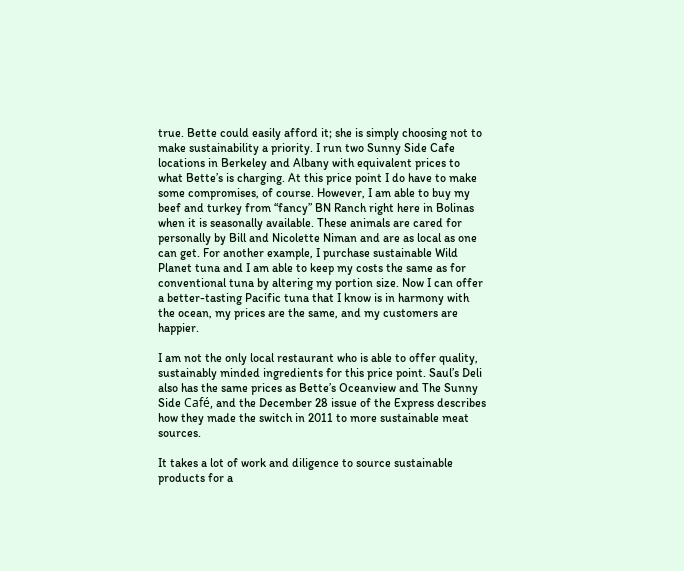true. Bette could easily afford it; she is simply choosing not to make sustainability a priority. I run two Sunny Side Cafe locations in Berkeley and Albany with equivalent prices to what Bette’s is charging. At this price point I do have to make some compromises, of course. However, I am able to buy my beef and turkey from “fancy” BN Ranch right here in Bolinas when it is seasonally available. These animals are cared for personally by Bill and Nicolette Niman and are as local as one can get. For another example, I purchase sustainable Wild Planet tuna and I am able to keep my costs the same as for conventional tuna by altering my portion size. Now I can offer a better-tasting Pacific tuna that I know is in harmony with the ocean, my prices are the same, and my customers are happier.

I am not the only local restaurant who is able to offer quality, sustainably minded ingredients for this price point. Saul’s Deli also has the same prices as Bette’s Oceanview and The Sunny Side Café, and the December 28 issue of the Express describes how they made the switch in 2011 to more sustainable meat sources.

It takes a lot of work and diligence to source sustainable products for a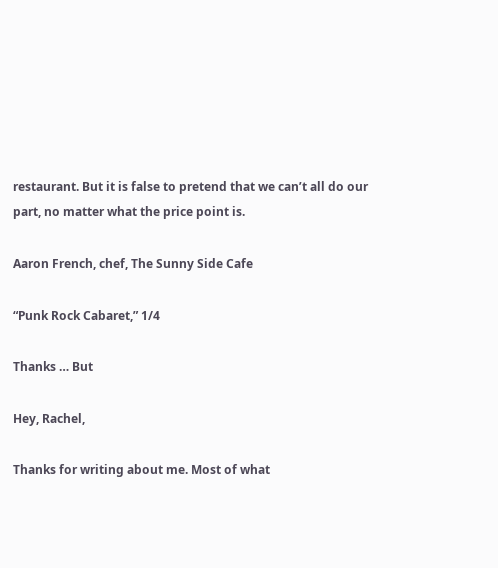restaurant. But it is false to pretend that we can’t all do our part, no matter what the price point is.

Aaron French, chef, The Sunny Side Cafe

“Punk Rock Cabaret,” 1/4

Thanks … But

Hey, Rachel,

Thanks for writing about me. Most of what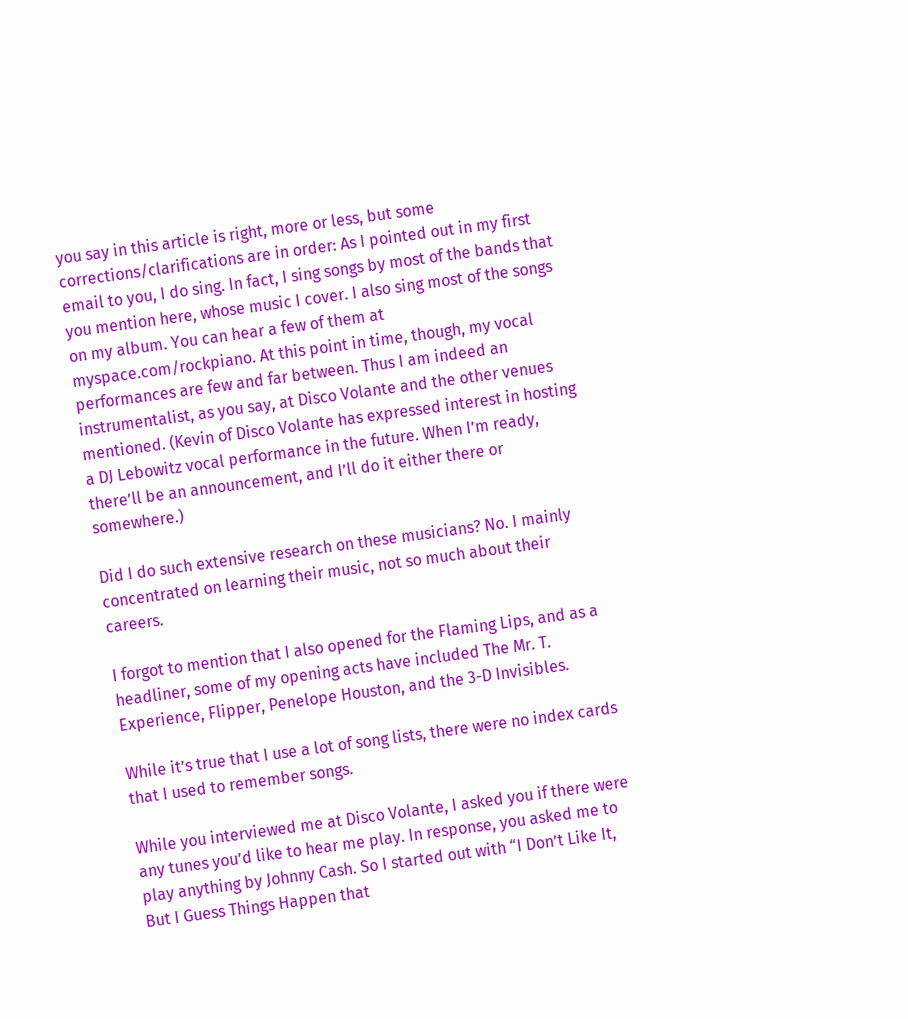you say in this article is right, more or less, but some corrections/clarifications are in order: As I pointed out in my first email to you, I do sing. In fact, I sing songs by most of the bands that you mention here, whose music I cover. I also sing most of the songs on my album. You can hear a few of them at myspace.com/rockpiano. At this point in time, though, my vocal performances are few and far between. Thus I am indeed an instrumentalist, as you say, at Disco Volante and the other venues mentioned. (Kevin of Disco Volante has expressed interest in hosting a DJ Lebowitz vocal performance in the future. When I’m ready, there’ll be an announcement, and I’ll do it either there or somewhere.)

Did I do such extensive research on these musicians? No. I mainly concentrated on learning their music, not so much about their careers.

I forgot to mention that I also opened for the Flaming Lips, and as a headliner, some of my opening acts have included The Mr. T. Experience, Flipper, Penelope Houston, and the 3-D Invisibles.

While it’s true that I use a lot of song lists, there were no index cards that I used to remember songs.

While you interviewed me at Disco Volante, I asked you if there were any tunes you’d like to hear me play. In response, you asked me to play anything by Johnny Cash. So I started out with “I Don’t Like It, But I Guess Things Happen that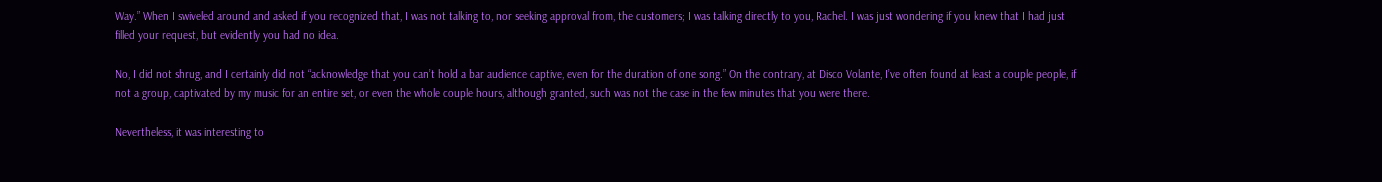Way.” When I swiveled around and asked if you recognized that, I was not talking to, nor seeking approval from, the customers; I was talking directly to you, Rachel. I was just wondering if you knew that I had just filled your request, but evidently you had no idea.

No, I did not shrug, and I certainly did not “acknowledge that you can’t hold a bar audience captive, even for the duration of one song.” On the contrary, at Disco Volante, I’ve often found at least a couple people, if not a group, captivated by my music for an entire set, or even the whole couple hours, although granted, such was not the case in the few minutes that you were there.

Nevertheless, it was interesting to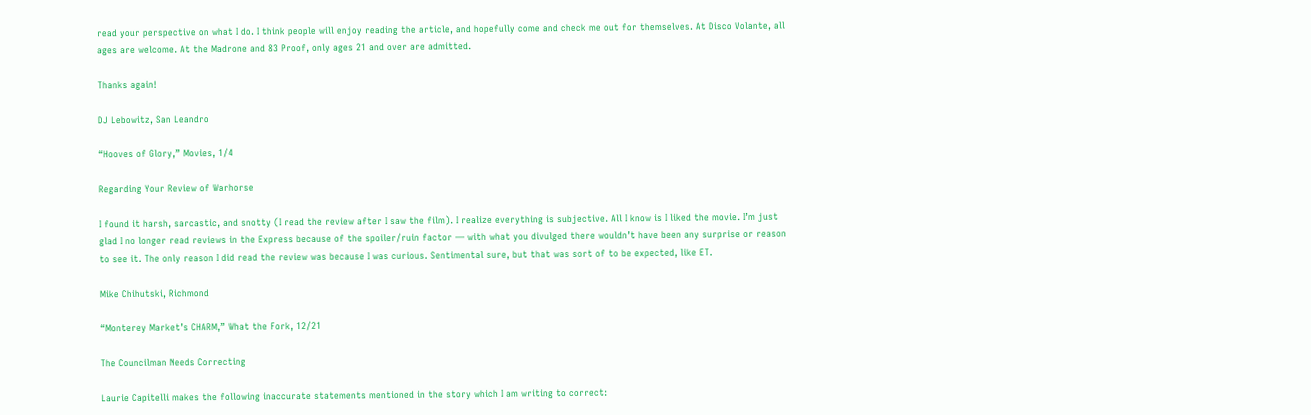read your perspective on what I do. I think people will enjoy reading the article, and hopefully come and check me out for themselves. At Disco Volante, all ages are welcome. At the Madrone and 83 Proof, only ages 21 and over are admitted.

Thanks again!

DJ Lebowitz, San Leandro

“Hooves of Glory,” Movies, 1/4

Regarding Your Review of Warhorse

I found it harsh, sarcastic, and snotty (I read the review after I saw the film). I realize everything is subjective. All I know is I liked the movie. I’m just glad I no longer read reviews in the Express because of the spoiler/ruin factor — with what you divulged there wouldn’t have been any surprise or reason to see it. The only reason I did read the review was because I was curious. Sentimental sure, but that was sort of to be expected, like ET.

Mike Chihutski, Richmond

“Monterey Market’s CHARM,” What the Fork, 12/21

The Councilman Needs Correcting

Laurie Capitelli makes the following inaccurate statements mentioned in the story which I am writing to correct: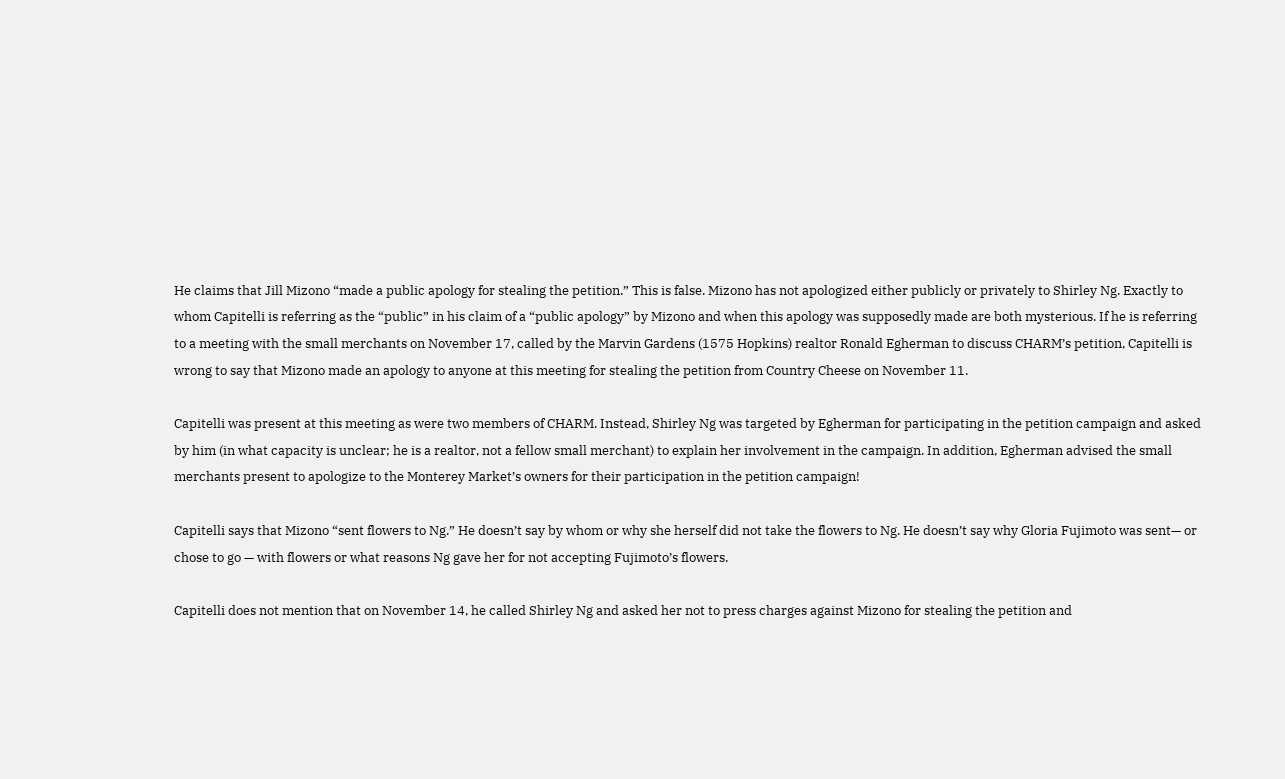He claims that Jill Mizono “made a public apology for stealing the petition.” This is false. Mizono has not apologized either publicly or privately to Shirley Ng. Exactly to whom Capitelli is referring as the “public” in his claim of a “public apology” by Mizono and when this apology was supposedly made are both mysterious. If he is referring to a meeting with the small merchants on November 17, called by the Marvin Gardens (1575 Hopkins) realtor Ronald Egherman to discuss CHARM’s petition, Capitelli is wrong to say that Mizono made an apology to anyone at this meeting for stealing the petition from Country Cheese on November 11.

Capitelli was present at this meeting as were two members of CHARM. Instead, Shirley Ng was targeted by Egherman for participating in the petition campaign and asked by him (in what capacity is unclear; he is a realtor, not a fellow small merchant) to explain her involvement in the campaign. In addition, Egherman advised the small merchants present to apologize to the Monterey Market’s owners for their participation in the petition campaign!

Capitelli says that Mizono “sent flowers to Ng.” He doesn’t say by whom or why she herself did not take the flowers to Ng. He doesn’t say why Gloria Fujimoto was sent— or chose to go — with flowers or what reasons Ng gave her for not accepting Fujimoto’s flowers.

Capitelli does not mention that on November 14, he called Shirley Ng and asked her not to press charges against Mizono for stealing the petition and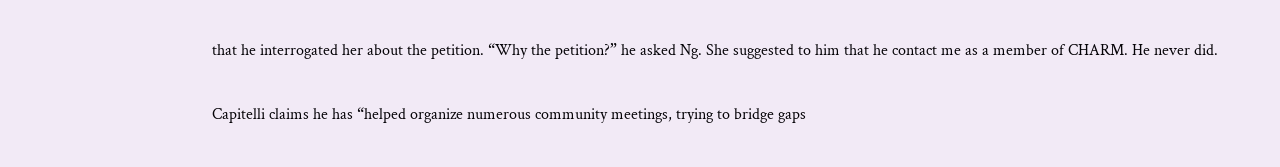that he interrogated her about the petition. “Why the petition?” he asked Ng. She suggested to him that he contact me as a member of CHARM. He never did.

Capitelli claims he has “helped organize numerous community meetings, trying to bridge gaps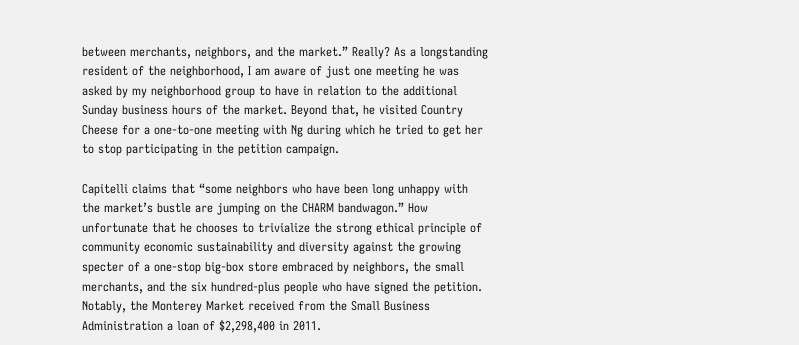between merchants, neighbors, and the market.” Really? As a longstanding resident of the neighborhood, I am aware of just one meeting he was asked by my neighborhood group to have in relation to the additional Sunday business hours of the market. Beyond that, he visited Country Cheese for a one-to-one meeting with Ng during which he tried to get her to stop participating in the petition campaign.

Capitelli claims that “some neighbors who have been long unhappy with the market’s bustle are jumping on the CHARM bandwagon.” How unfortunate that he chooses to trivialize the strong ethical principle of community economic sustainability and diversity against the growing specter of a one-stop big-box store embraced by neighbors, the small merchants, and the six hundred-plus people who have signed the petition. Notably, the Monterey Market received from the Small Business Administration a loan of $2,298,400 in 2011.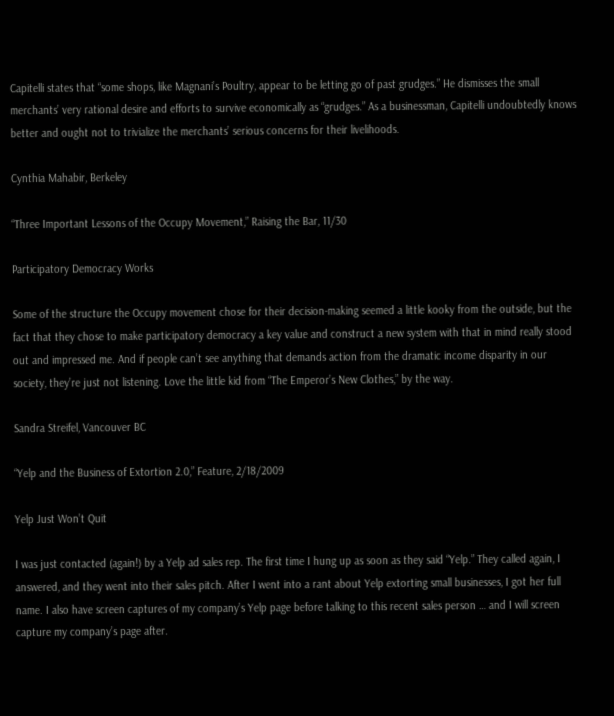Capitelli states that “some shops, like Magnani’s Poultry, appear to be letting go of past grudges.” He dismisses the small merchants’ very rational desire and efforts to survive economically as “grudges.” As a businessman, Capitelli undoubtedly knows better and ought not to trivialize the merchants’ serious concerns for their livelihoods.

Cynthia Mahabir, Berkeley

“Three Important Lessons of the Occupy Movement,” Raising the Bar, 11/30

Participatory Democracy Works

Some of the structure the Occupy movement chose for their decision-making seemed a little kooky from the outside, but the fact that they chose to make participatory democracy a key value and construct a new system with that in mind really stood out and impressed me. And if people can’t see anything that demands action from the dramatic income disparity in our society, they’re just not listening. Love the little kid from “The Emperor’s New Clothes,” by the way.

Sandra Streifel, Vancouver BC

“Yelp and the Business of Extortion 2.0,” Feature, 2/18/2009

Yelp Just Won’t Quit

I was just contacted (again!) by a Yelp ad sales rep. The first time I hung up as soon as they said “Yelp.” They called again, I answered, and they went into their sales pitch. After I went into a rant about Yelp extorting small businesses, I got her full name. I also have screen captures of my company’s Yelp page before talking to this recent sales person … and I will screen capture my company’s page after.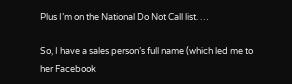Plus I’m on the National Do Not Call list. …

So, I have a sales person’s full name (which led me to her Facebook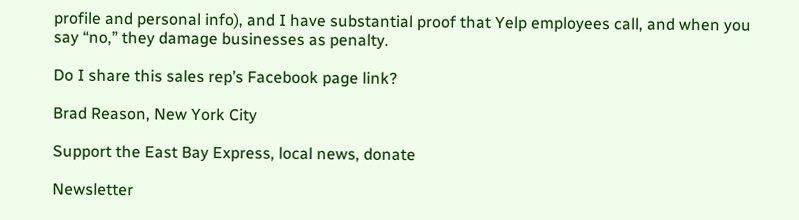profile and personal info), and I have substantial proof that Yelp employees call, and when you say “no,” they damage businesses as penalty.

Do I share this sales rep’s Facebook page link?

Brad Reason, New York City

Support the East Bay Express, local news, donate

Newsletter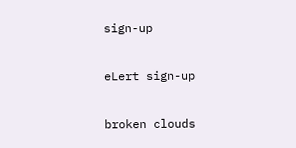sign-up

eLert sign-up

broken clouds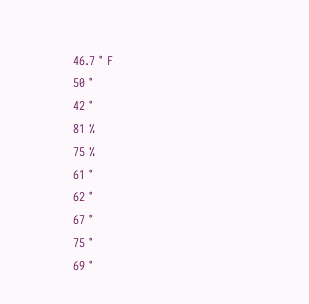46.7 ° F
50 °
42 °
81 %
75 %
61 °
62 °
67 °
75 °
69 °